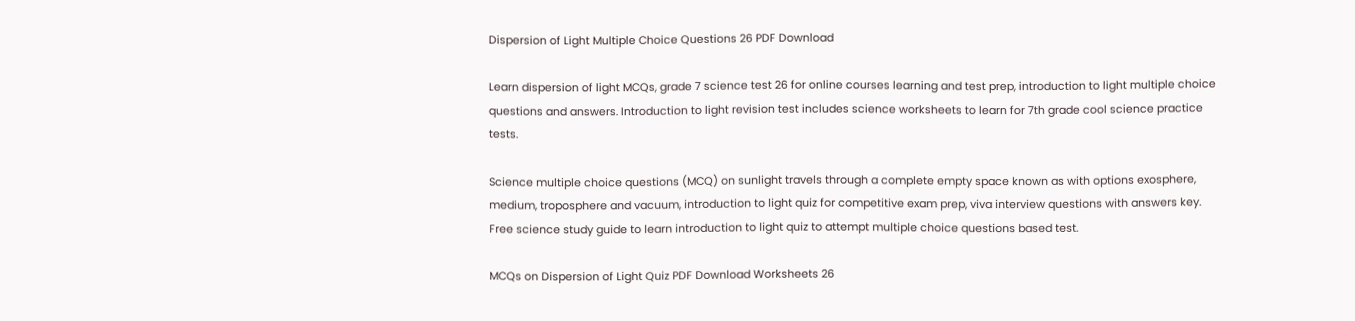Dispersion of Light Multiple Choice Questions 26 PDF Download

Learn dispersion of light MCQs, grade 7 science test 26 for online courses learning and test prep, introduction to light multiple choice questions and answers. Introduction to light revision test includes science worksheets to learn for 7th grade cool science practice tests.

Science multiple choice questions (MCQ) on sunlight travels through a complete empty space known as with options exosphere, medium, troposphere and vacuum, introduction to light quiz for competitive exam prep, viva interview questions with answers key. Free science study guide to learn introduction to light quiz to attempt multiple choice questions based test.

MCQs on Dispersion of Light Quiz PDF Download Worksheets 26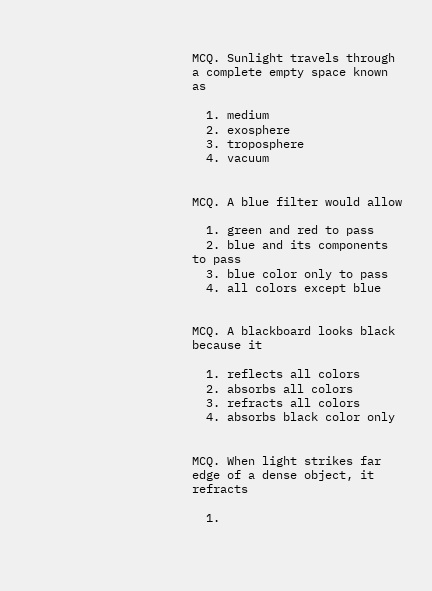MCQ. Sunlight travels through a complete empty space known as

  1. medium
  2. exosphere
  3. troposphere
  4. vacuum


MCQ. A blue filter would allow

  1. green and red to pass
  2. blue and its components to pass
  3. blue color only to pass
  4. all colors except blue


MCQ. A blackboard looks black because it

  1. reflects all colors
  2. absorbs all colors
  3. refracts all colors
  4. absorbs black color only


MCQ. When light strikes far edge of a dense object, it refracts

  1.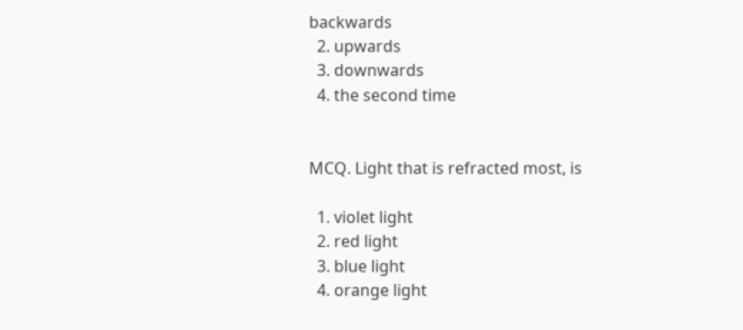backwards
  2. upwards
  3. downwards
  4. the second time


MCQ. Light that is refracted most, is

  1. violet light
  2. red light
  3. blue light
  4. orange light